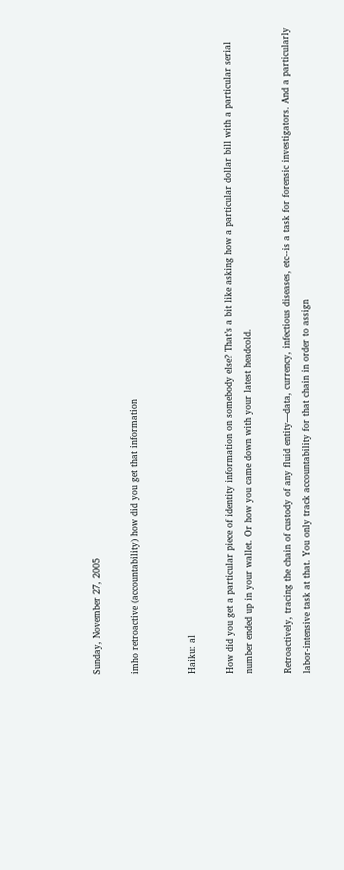Sunday, November 27, 2005

imho retroactive (accountability) how did you get that information


Haiku: al

How did you get a particular piece of identity information on somebody else? That’s a bit like asking how a particular dollar bill with a particular serial number ended up in your wallet. Or how you came down with your latest headcold.

Retroactively, tracing the chain of custody of any fluid entity—data, currency, infectious diseases, etc--is a task for forensic investigators. And a particularly labor-intensive task at that. You only track accountability for that chain in order to assign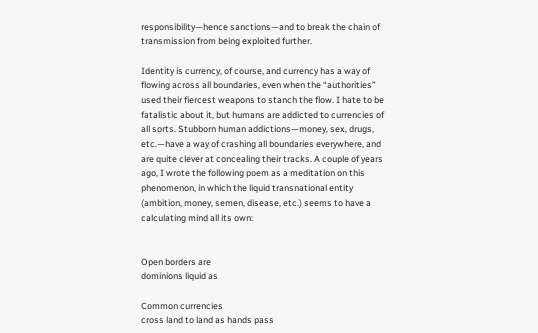responsibility—hence sanctions—and to break the chain of transmission from being exploited further.

Identity is currency, of course, and currency has a way of flowing across all boundaries, even when the “authorities” used their fiercest weapons to stanch the flow. I hate to be fatalistic about it, but humans are addicted to currencies of all sorts. Stubborn human addictions—money, sex, drugs, etc.—have a way of crashing all boundaries everywhere, and are quite clever at concealing their tracks. A couple of years ago, I wrote the following poem as a meditation on this phenomenon, in which the liquid transnational entity (ambition, money, semen, disease, etc.) seems to have a calculating mind all its own:


Open borders are
dominions liquid as

Common currencies
cross land to land as hands pass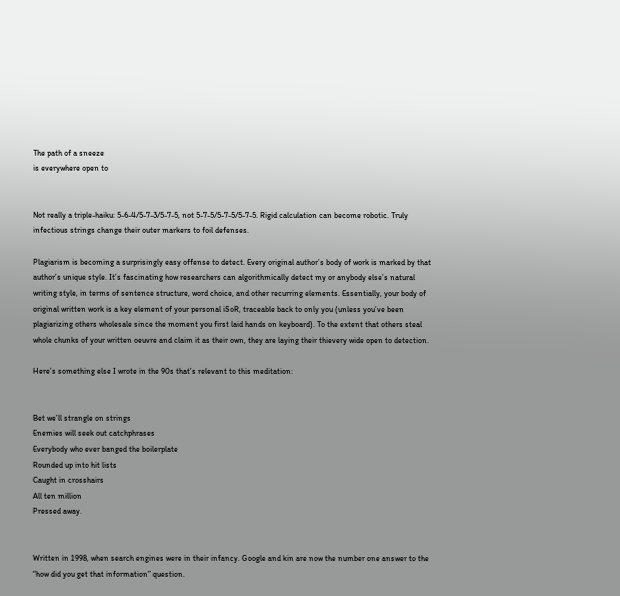The path of a sneeze
is everywhere open to


Not really a triple-haiku: 5-6-4/5-7-3/5-7-5, not 5-7-5/5-7-5/5-7-5. Rigid calculation can become robotic. Truly infectious strings change their outer markers to foil defenses.

Plagiarism is becoming a surprisingly easy offense to detect. Every original author’s body of work is marked by that author’s unique style. It’s fascinating how researchers can algorithmically detect my or anybody else’s natural writing style, in terms of sentence structure, word choice, and other recurring elements. Essentially, your body of original written work is a key element of your personal iSoR, traceable back to only you (unless you’ve been plagiarizing others wholesale since the moment you first laid hands on keyboard). To the extent that others steal whole chunks of your written oeuvre and claim it as their own, they are laying their thievery wide open to detection.

Here’s something else I wrote in the 90s that’s relevant to this meditation:


Bet we’ll strangle on strings
Enemies will seek out catchphrases
Everybody who ever banged the boilerplate
Rounded up into hit lists
Caught in crosshairs
All ten million
Pressed away.


Written in 1998, when search engines were in their infancy. Google and kin are now the number one answer to the “how did you get that information” question.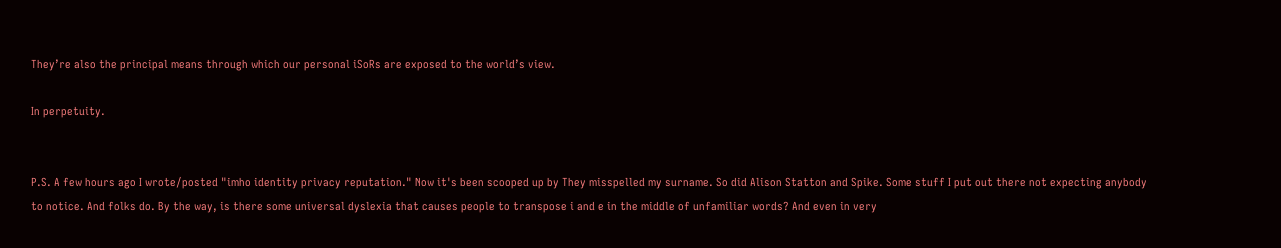They’re also the principal means through which our personal iSoRs are exposed to the world’s view.

In perpetuity.


P.S. A few hours ago I wrote/posted "imho identity privacy reputation." Now it's been scooped up by They misspelled my surname. So did Alison Statton and Spike. Some stuff I put out there not expecting anybody to notice. And folks do. By the way, is there some universal dyslexia that causes people to transpose i and e in the middle of unfamiliar words? And even in very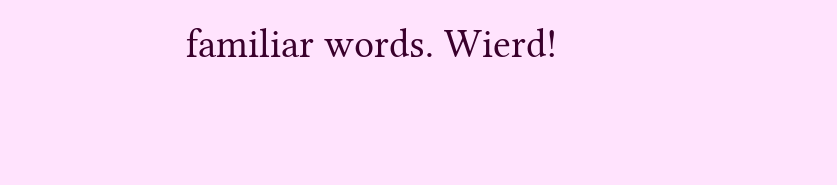familiar words. Wierd!